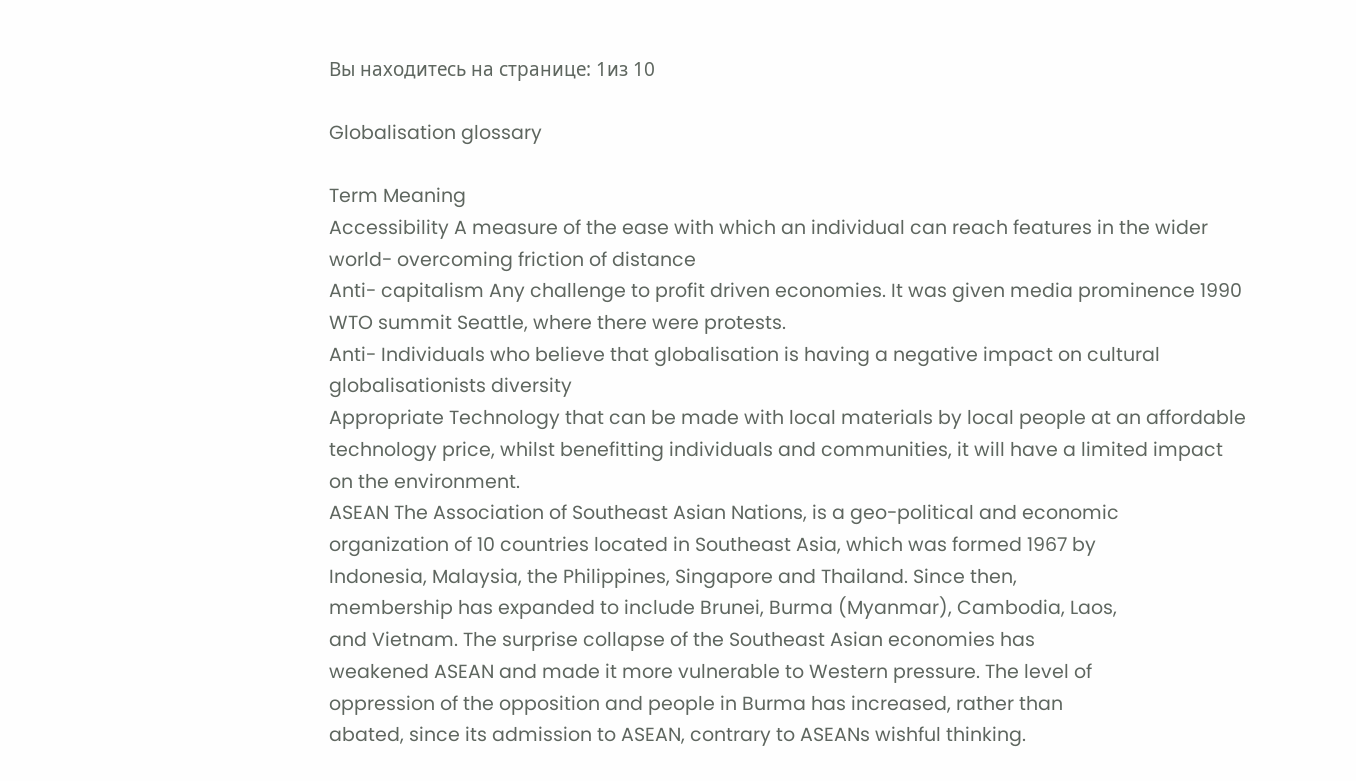Вы находитесь на странице: 1из 10

Globalisation glossary

Term Meaning
Accessibility A measure of the ease with which an individual can reach features in the wider
world- overcoming friction of distance
Anti- capitalism Any challenge to profit driven economies. It was given media prominence 1990
WTO summit Seattle, where there were protests.
Anti- Individuals who believe that globalisation is having a negative impact on cultural
globalisationists diversity
Appropriate Technology that can be made with local materials by local people at an affordable
technology price, whilst benefitting individuals and communities, it will have a limited impact
on the environment.
ASEAN The Association of Southeast Asian Nations, is a geo-political and economic
organization of 10 countries located in Southeast Asia, which was formed 1967 by
Indonesia, Malaysia, the Philippines, Singapore and Thailand. Since then,
membership has expanded to include Brunei, Burma (Myanmar), Cambodia, Laos,
and Vietnam. The surprise collapse of the Southeast Asian economies has
weakened ASEAN and made it more vulnerable to Western pressure. The level of
oppression of the opposition and people in Burma has increased, rather than
abated, since its admission to ASEAN, contrary to ASEANs wishful thinking.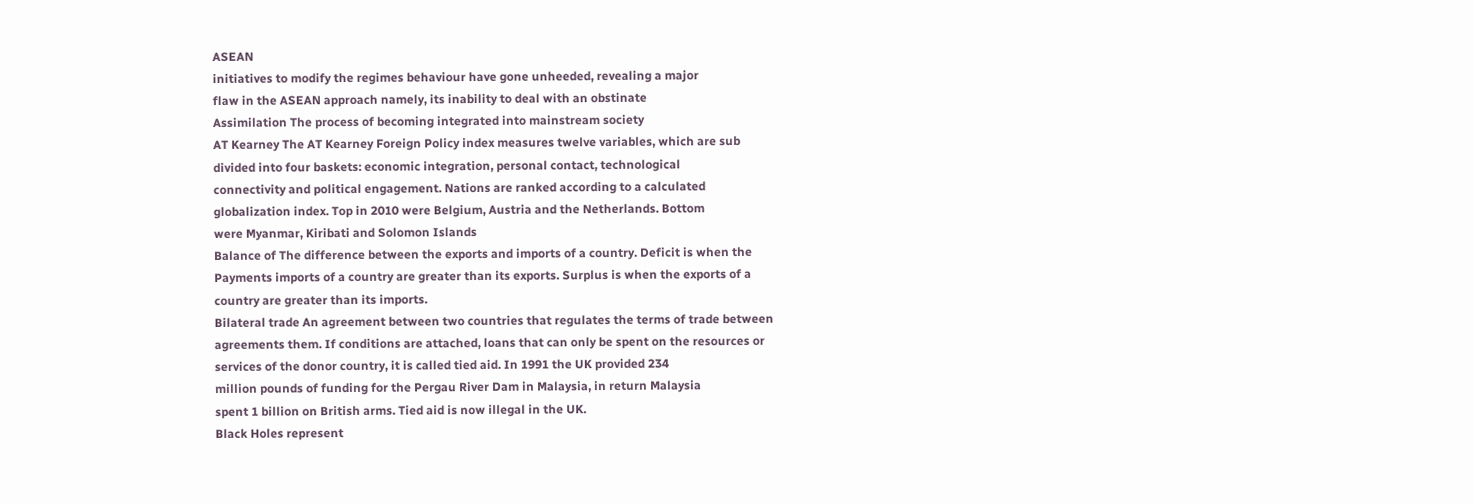ASEAN
initiatives to modify the regimes behaviour have gone unheeded, revealing a major
flaw in the ASEAN approach namely, its inability to deal with an obstinate
Assimilation The process of becoming integrated into mainstream society
AT Kearney The AT Kearney Foreign Policy index measures twelve variables, which are sub
divided into four baskets: economic integration, personal contact, technological
connectivity and political engagement. Nations are ranked according to a calculated
globalization index. Top in 2010 were Belgium, Austria and the Netherlands. Bottom
were Myanmar, Kiribati and Solomon Islands
Balance of The difference between the exports and imports of a country. Deficit is when the
Payments imports of a country are greater than its exports. Surplus is when the exports of a
country are greater than its imports.
Bilateral trade An agreement between two countries that regulates the terms of trade between
agreements them. If conditions are attached, loans that can only be spent on the resources or
services of the donor country, it is called tied aid. In 1991 the UK provided 234
million pounds of funding for the Pergau River Dam in Malaysia, in return Malaysia
spent 1 billion on British arms. Tied aid is now illegal in the UK.
Black Holes represent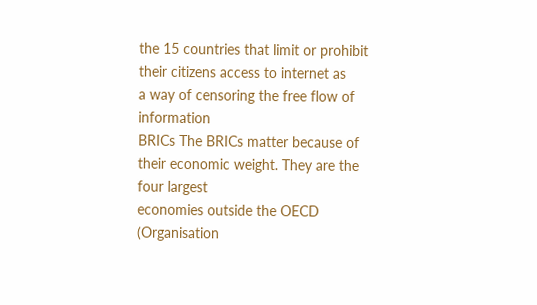the 15 countries that limit or prohibit their citizens access to internet as
a way of censoring the free flow of information
BRICs The BRICs matter because of their economic weight. They are the four largest
economies outside the OECD (Organisation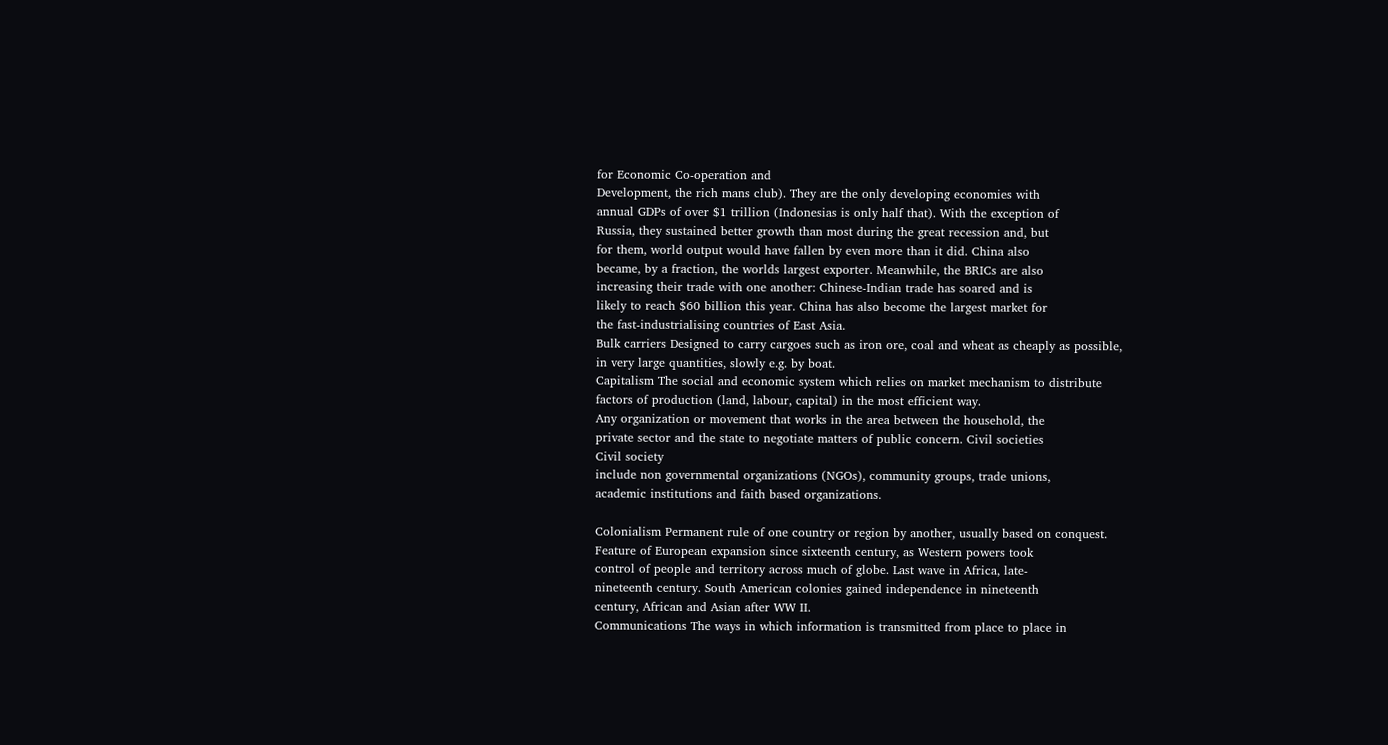for Economic Co-operation and
Development, the rich mans club). They are the only developing economies with
annual GDPs of over $1 trillion (Indonesias is only half that). With the exception of
Russia, they sustained better growth than most during the great recession and, but
for them, world output would have fallen by even more than it did. China also
became, by a fraction, the worlds largest exporter. Meanwhile, the BRICs are also
increasing their trade with one another: Chinese-Indian trade has soared and is
likely to reach $60 billion this year. China has also become the largest market for
the fast-industrialising countries of East Asia.
Bulk carriers Designed to carry cargoes such as iron ore, coal and wheat as cheaply as possible,
in very large quantities, slowly e.g. by boat.
Capitalism The social and economic system which relies on market mechanism to distribute
factors of production (land, labour, capital) in the most efficient way.
Any organization or movement that works in the area between the household, the
private sector and the state to negotiate matters of public concern. Civil societies
Civil society
include non governmental organizations (NGOs), community groups, trade unions,
academic institutions and faith based organizations.

Colonialism Permanent rule of one country or region by another, usually based on conquest.
Feature of European expansion since sixteenth century, as Western powers took
control of people and territory across much of globe. Last wave in Africa, late-
nineteenth century. South American colonies gained independence in nineteenth
century, African and Asian after WW II.
Communications The ways in which information is transmitted from place to place in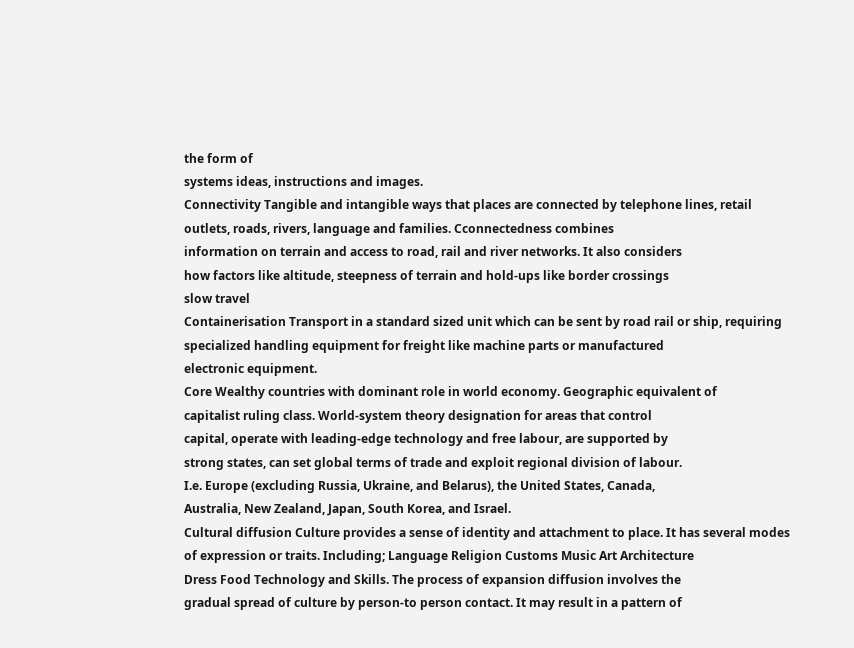the form of
systems ideas, instructions and images.
Connectivity Tangible and intangible ways that places are connected by telephone lines, retail
outlets, roads, rivers, language and families. Cconnectedness combines
information on terrain and access to road, rail and river networks. It also considers
how factors like altitude, steepness of terrain and hold-ups like border crossings
slow travel
Containerisation Transport in a standard sized unit which can be sent by road rail or ship, requiring
specialized handling equipment for freight like machine parts or manufactured
electronic equipment.
Core Wealthy countries with dominant role in world economy. Geographic equivalent of
capitalist ruling class. World-system theory designation for areas that control
capital, operate with leading-edge technology and free labour, are supported by
strong states, can set global terms of trade and exploit regional division of labour.
I.e. Europe (excluding Russia, Ukraine, and Belarus), the United States, Canada,
Australia, New Zealand, Japan, South Korea, and Israel.
Cultural diffusion Culture provides a sense of identity and attachment to place. It has several modes
of expression or traits. Including; Language Religion Customs Music Art Architecture
Dress Food Technology and Skills. The process of expansion diffusion involves the
gradual spread of culture by person-to person contact. It may result in a pattern of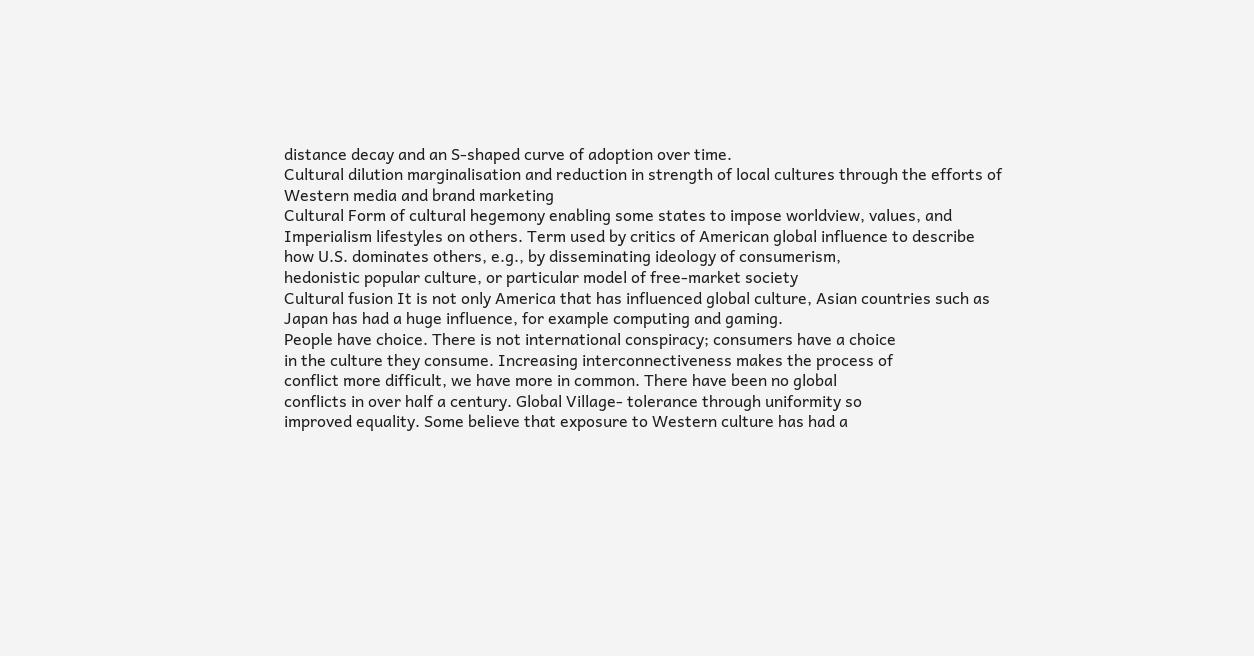distance decay and an S-shaped curve of adoption over time.
Cultural dilution marginalisation and reduction in strength of local cultures through the efforts of
Western media and brand marketing
Cultural Form of cultural hegemony enabling some states to impose worldview, values, and
Imperialism lifestyles on others. Term used by critics of American global influence to describe
how U.S. dominates others, e.g., by disseminating ideology of consumerism,
hedonistic popular culture, or particular model of free-market society
Cultural fusion It is not only America that has influenced global culture, Asian countries such as
Japan has had a huge influence, for example computing and gaming.
People have choice. There is not international conspiracy; consumers have a choice
in the culture they consume. Increasing interconnectiveness makes the process of
conflict more difficult, we have more in common. There have been no global
conflicts in over half a century. Global Village- tolerance through uniformity so
improved equality. Some believe that exposure to Western culture has had a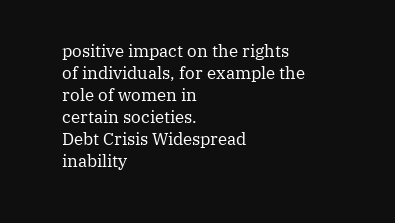positive impact on the rights of individuals, for example the role of women in
certain societies.
Debt Crisis Widespread inability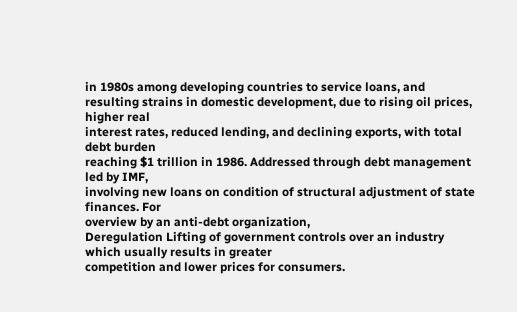in 1980s among developing countries to service loans, and
resulting strains in domestic development, due to rising oil prices, higher real
interest rates, reduced lending, and declining exports, with total debt burden
reaching $1 trillion in 1986. Addressed through debt management led by IMF,
involving new loans on condition of structural adjustment of state finances. For
overview by an anti-debt organization,
Deregulation Lifting of government controls over an industry which usually results in greater
competition and lower prices for consumers.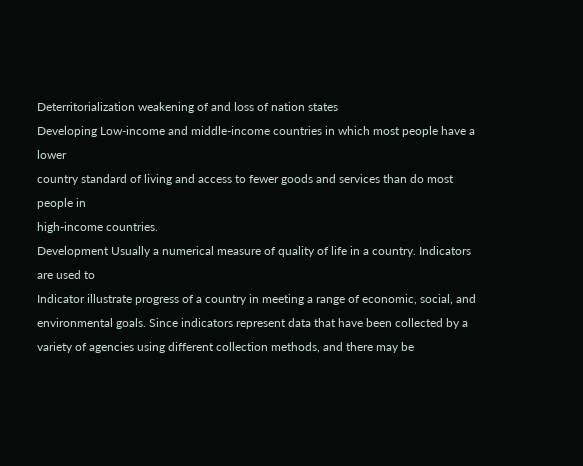Deterritorialization weakening of and loss of nation states
Developing Low-income and middle-income countries in which most people have a lower
country standard of living and access to fewer goods and services than do most people in
high-income countries.
Development Usually a numerical measure of quality of life in a country. Indicators are used to
Indicator illustrate progress of a country in meeting a range of economic, social, and
environmental goals. Since indicators represent data that have been collected by a
variety of agencies using different collection methods, and there may be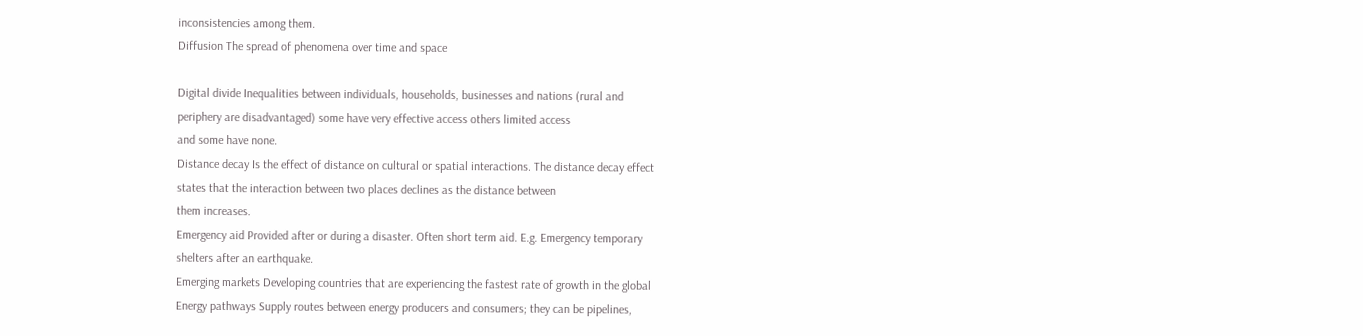inconsistencies among them.
Diffusion The spread of phenomena over time and space

Digital divide Inequalities between individuals, households, businesses and nations (rural and
periphery are disadvantaged) some have very effective access others limited access
and some have none.
Distance decay Is the effect of distance on cultural or spatial interactions. The distance decay effect
states that the interaction between two places declines as the distance between
them increases.
Emergency aid Provided after or during a disaster. Often short term aid. E.g. Emergency temporary
shelters after an earthquake.
Emerging markets Developing countries that are experiencing the fastest rate of growth in the global
Energy pathways Supply routes between energy producers and consumers; they can be pipelines,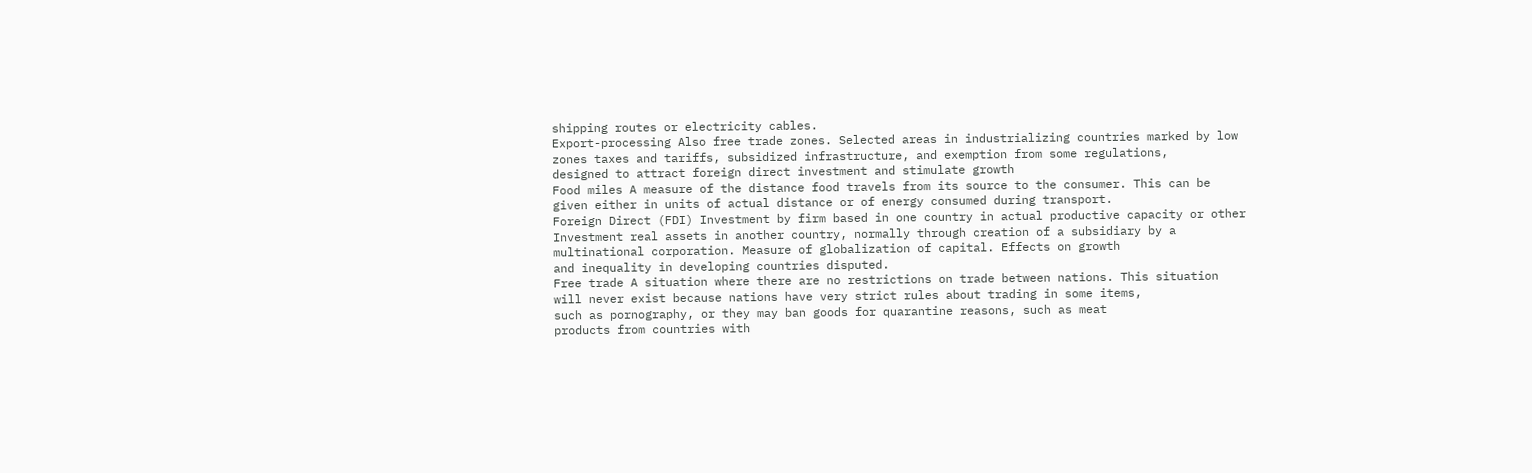shipping routes or electricity cables.
Export-processing Also free trade zones. Selected areas in industrializing countries marked by low
zones taxes and tariffs, subsidized infrastructure, and exemption from some regulations,
designed to attract foreign direct investment and stimulate growth
Food miles A measure of the distance food travels from its source to the consumer. This can be
given either in units of actual distance or of energy consumed during transport.
Foreign Direct (FDI) Investment by firm based in one country in actual productive capacity or other
Investment real assets in another country, normally through creation of a subsidiary by a
multinational corporation. Measure of globalization of capital. Effects on growth
and inequality in developing countries disputed.
Free trade A situation where there are no restrictions on trade between nations. This situation
will never exist because nations have very strict rules about trading in some items,
such as pornography, or they may ban goods for quarantine reasons, such as meat
products from countries with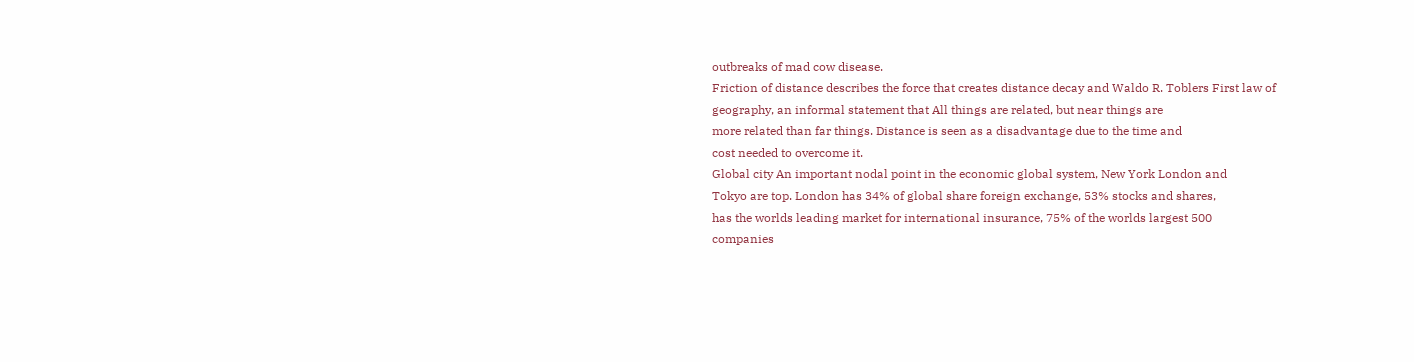outbreaks of mad cow disease.
Friction of distance describes the force that creates distance decay and Waldo R. Toblers First law of
geography, an informal statement that All things are related, but near things are
more related than far things. Distance is seen as a disadvantage due to the time and
cost needed to overcome it.
Global city An important nodal point in the economic global system, New York London and
Tokyo are top. London has 34% of global share foreign exchange, 53% stocks and shares,
has the worlds leading market for international insurance, 75% of the worlds largest 500
companies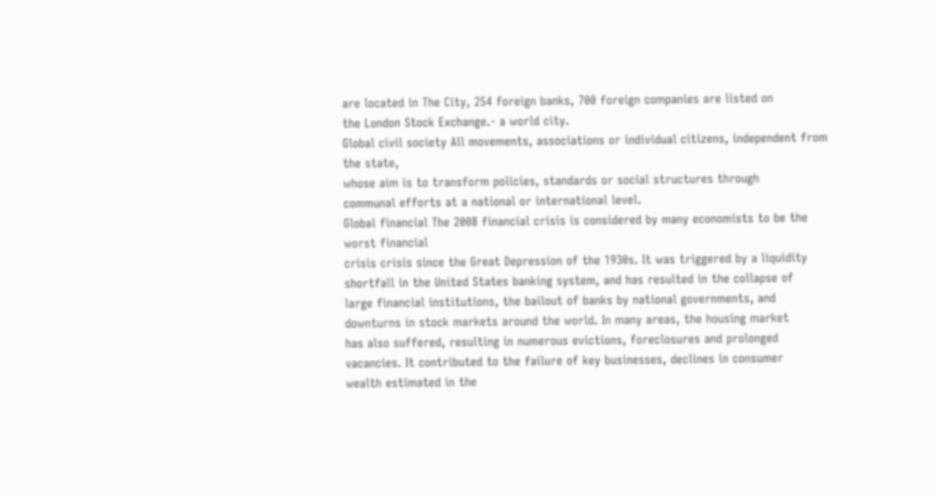are located in The City, 254 foreign banks, 700 foreign companies are listed on
the London Stock Exchange.- a world city.
Global civil society All movements, associations or individual citizens, independent from the state,
whose aim is to transform policies, standards or social structures through
communal efforts at a national or international level.
Global financial The 2008 financial crisis is considered by many economists to be the worst financial
crisis crisis since the Great Depression of the 1930s. It was triggered by a liquidity
shortfall in the United States banking system, and has resulted in the collapse of
large financial institutions, the bailout of banks by national governments, and
downturns in stock markets around the world. In many areas, the housing market
has also suffered, resulting in numerous evictions, foreclosures and prolonged
vacancies. It contributed to the failure of key businesses, declines in consumer
wealth estimated in the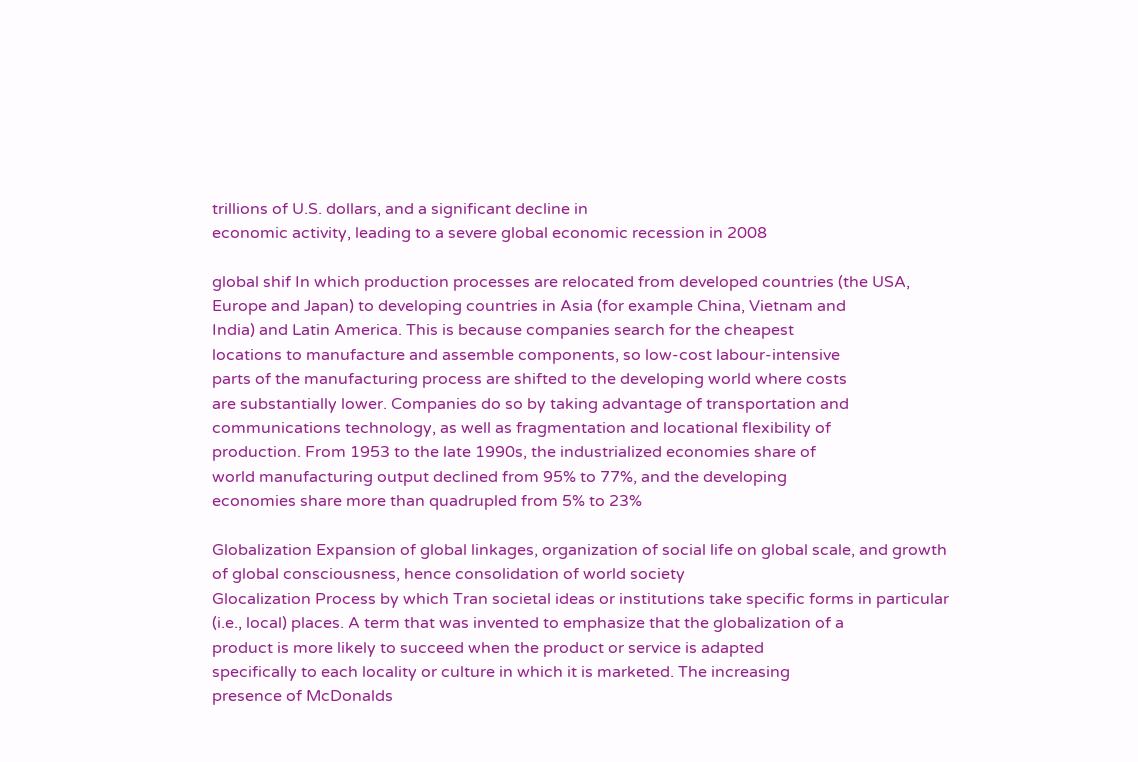trillions of U.S. dollars, and a significant decline in
economic activity, leading to a severe global economic recession in 2008

global shif In which production processes are relocated from developed countries (the USA,
Europe and Japan) to developing countries in Asia (for example China, Vietnam and
India) and Latin America. This is because companies search for the cheapest
locations to manufacture and assemble components, so low-cost labour-intensive
parts of the manufacturing process are shifted to the developing world where costs
are substantially lower. Companies do so by taking advantage of transportation and
communications technology, as well as fragmentation and locational flexibility of
production. From 1953 to the late 1990s, the industrialized economies share of
world manufacturing output declined from 95% to 77%, and the developing
economies share more than quadrupled from 5% to 23%

Globalization Expansion of global linkages, organization of social life on global scale, and growth
of global consciousness, hence consolidation of world society
Glocalization Process by which Tran societal ideas or institutions take specific forms in particular
(i.e., local) places. A term that was invented to emphasize that the globalization of a
product is more likely to succeed when the product or service is adapted
specifically to each locality or culture in which it is marketed. The increasing
presence of McDonalds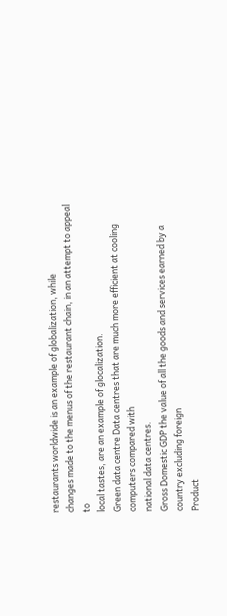restaurants worldwide is an example of globalization, while
changes made to the menus of the restaurant chain, in an attempt to appeal to
local tastes, are an example of glocalization.
Green data centre Data centres that are much more efficient at cooling computers compared with
national data centres.
Gross Domestic GDP the value of all the goods and services earned by a country excluding foreign
Product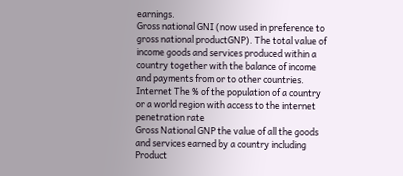earnings.
Gross national GNI (now used in preference to gross national productGNP). The total value of
income goods and services produced within a country together with the balance of income
and payments from or to other countries.
Internet The % of the population of a country or a world region with access to the internet
penetration rate
Gross National GNP the value of all the goods and services earned by a country including
Product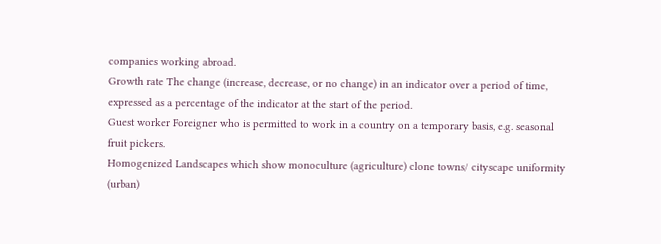companies working abroad.
Growth rate The change (increase, decrease, or no change) in an indicator over a period of time,
expressed as a percentage of the indicator at the start of the period.
Guest worker Foreigner who is permitted to work in a country on a temporary basis, e.g. seasonal
fruit pickers.
Homogenized Landscapes which show monoculture (agriculture) clone towns/ cityscape uniformity
(urban)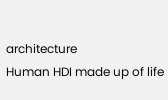architecture
Human HDI made up of life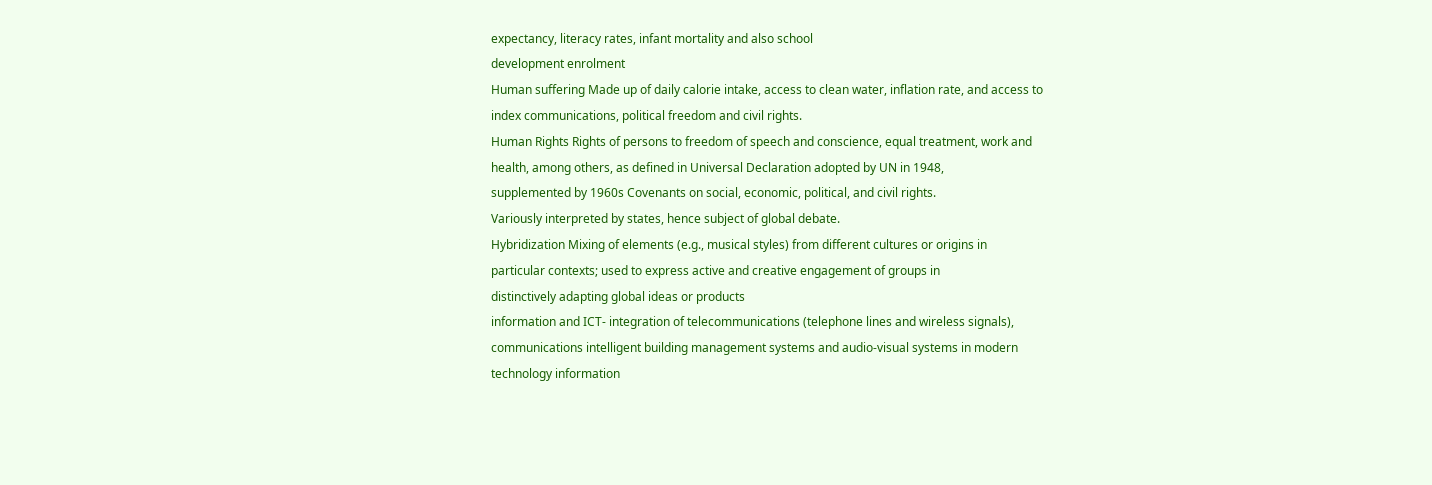expectancy, literacy rates, infant mortality and also school
development enrolment
Human suffering Made up of daily calorie intake, access to clean water, inflation rate, and access to
index communications, political freedom and civil rights.
Human Rights Rights of persons to freedom of speech and conscience, equal treatment, work and
health, among others, as defined in Universal Declaration adopted by UN in 1948,
supplemented by 1960s Covenants on social, economic, political, and civil rights.
Variously interpreted by states, hence subject of global debate.
Hybridization Mixing of elements (e.g., musical styles) from different cultures or origins in
particular contexts; used to express active and creative engagement of groups in
distinctively adapting global ideas or products
information and ICT- integration of telecommunications (telephone lines and wireless signals),
communications intelligent building management systems and audio-visual systems in modern
technology information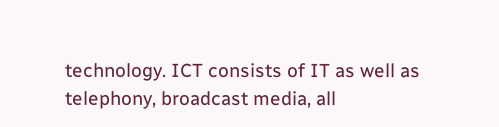technology. ICT consists of IT as well as telephony, broadcast media, all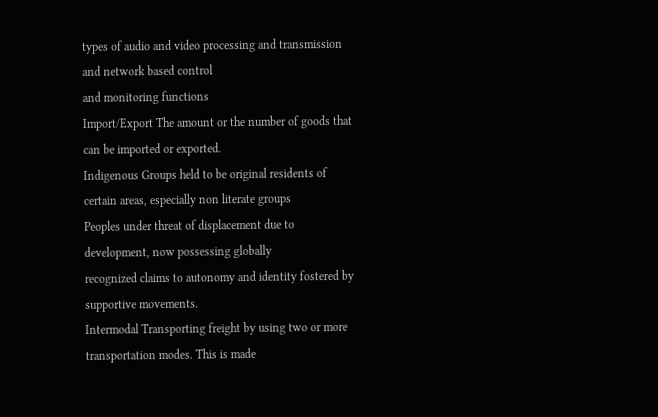types of audio and video processing and transmission and network based control
and monitoring functions
Import/Export The amount or the number of goods that can be imported or exported.
Indigenous Groups held to be original residents of certain areas, especially non literate groups
Peoples under threat of displacement due to development, now possessing globally
recognized claims to autonomy and identity fostered by supportive movements.
Intermodal Transporting freight by using two or more transportation modes. This is made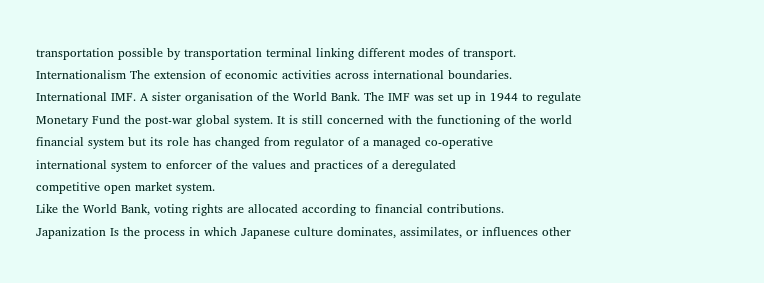transportation possible by transportation terminal linking different modes of transport.
Internationalism The extension of economic activities across international boundaries.
International IMF. A sister organisation of the World Bank. The IMF was set up in 1944 to regulate
Monetary Fund the post-war global system. It is still concerned with the functioning of the world
financial system but its role has changed from regulator of a managed co-operative
international system to enforcer of the values and practices of a deregulated
competitive open market system.
Like the World Bank, voting rights are allocated according to financial contributions.
Japanization Is the process in which Japanese culture dominates, assimilates, or influences other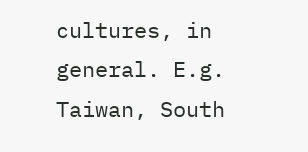cultures, in general. E.g. Taiwan, South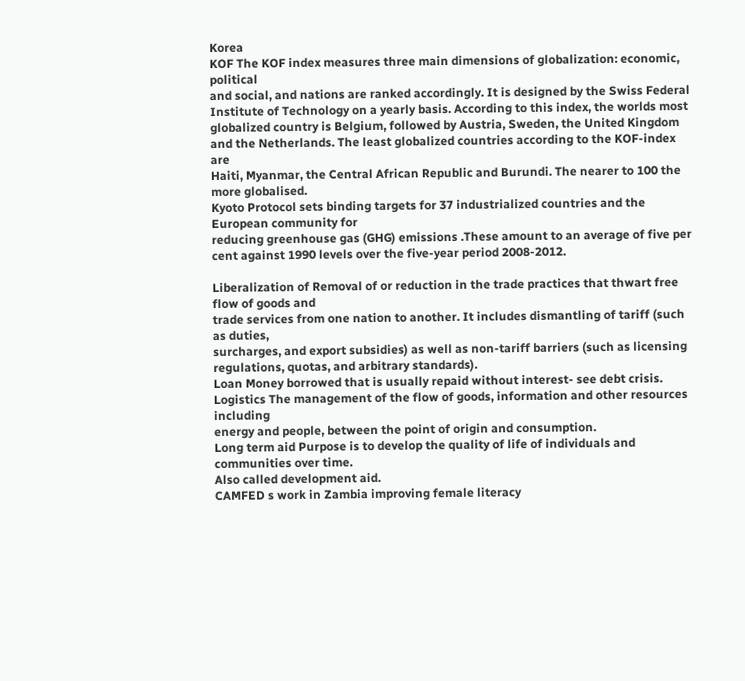Korea
KOF The KOF index measures three main dimensions of globalization: economic, political
and social, and nations are ranked accordingly. It is designed by the Swiss Federal
Institute of Technology on a yearly basis. According to this index, the worlds most
globalized country is Belgium, followed by Austria, Sweden, the United Kingdom
and the Netherlands. The least globalized countries according to the KOF-index are
Haiti, Myanmar, the Central African Republic and Burundi. The nearer to 100 the
more globalised.
Kyoto Protocol sets binding targets for 37 industrialized countries and the European community for
reducing greenhouse gas (GHG) emissions .These amount to an average of five per
cent against 1990 levels over the five-year period 2008-2012.

Liberalization of Removal of or reduction in the trade practices that thwart free flow of goods and
trade services from one nation to another. It includes dismantling of tariff (such as duties,
surcharges, and export subsidies) as well as non-tariff barriers (such as licensing
regulations, quotas, and arbitrary standards).
Loan Money borrowed that is usually repaid without interest- see debt crisis.
Logistics The management of the flow of goods, information and other resources including
energy and people, between the point of origin and consumption.
Long term aid Purpose is to develop the quality of life of individuals and communities over time.
Also called development aid.
CAMFED s work in Zambia improving female literacy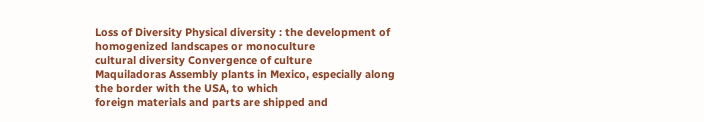Loss of Diversity Physical diversity : the development of homogenized landscapes or monoculture
cultural diversity Convergence of culture
Maquiladoras Assembly plants in Mexico, especially along the border with the USA, to which
foreign materials and parts are shipped and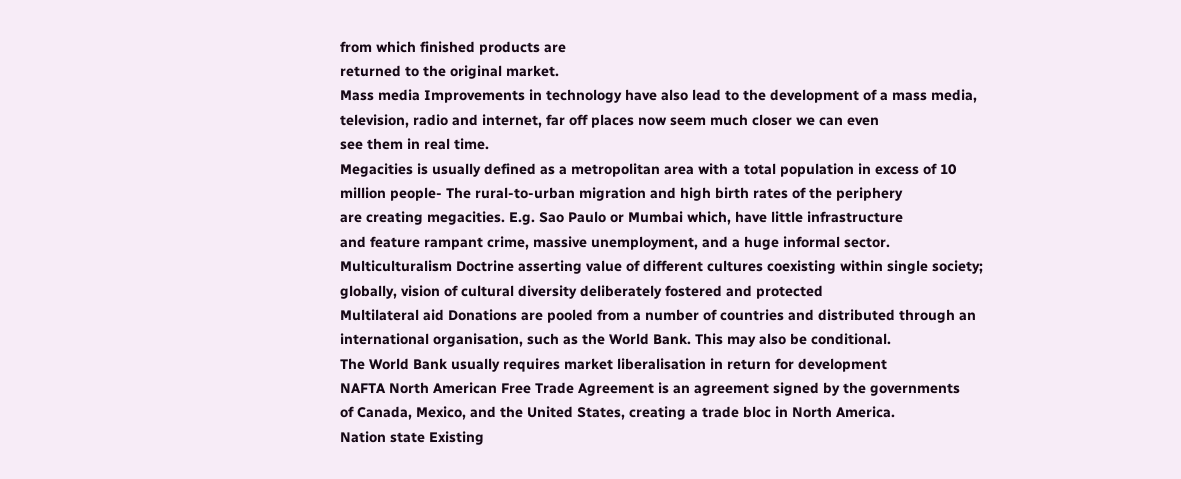from which finished products are
returned to the original market.
Mass media Improvements in technology have also lead to the development of a mass media,
television, radio and internet, far off places now seem much closer we can even
see them in real time.
Megacities is usually defined as a metropolitan area with a total population in excess of 10
million people- The rural-to-urban migration and high birth rates of the periphery
are creating megacities. E.g. Sao Paulo or Mumbai which, have little infrastructure
and feature rampant crime, massive unemployment, and a huge informal sector.
Multiculturalism Doctrine asserting value of different cultures coexisting within single society;
globally, vision of cultural diversity deliberately fostered and protected
Multilateral aid Donations are pooled from a number of countries and distributed through an
international organisation, such as the World Bank. This may also be conditional.
The World Bank usually requires market liberalisation in return for development
NAFTA North American Free Trade Agreement is an agreement signed by the governments
of Canada, Mexico, and the United States, creating a trade bloc in North America.
Nation state Existing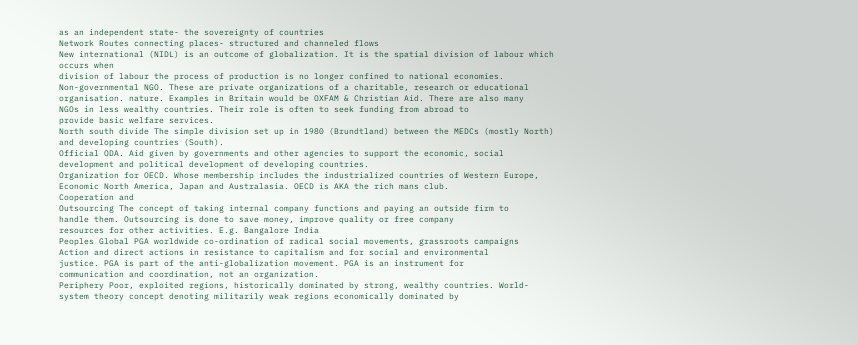as an independent state- the sovereignty of countries
Network Routes connecting places- structured and channeled flows
New international (NIDL) is an outcome of globalization. It is the spatial division of labour which occurs when
division of labour the process of production is no longer confined to national economies.
Non-governmental NGO. These are private organizations of a charitable, research or educational
organisation. nature. Examples in Britain would be OXFAM & Christian Aid. There are also many
NGOs in less wealthy countries. Their role is often to seek funding from abroad to
provide basic welfare services.
North south divide The simple division set up in 1980 (Brundtland) between the MEDCs (mostly North)
and developing countries (South).
Official ODA. Aid given by governments and other agencies to support the economic, social
development and political development of developing countries.
Organization for OECD. Whose membership includes the industrialized countries of Western Europe,
Economic North America, Japan and Australasia. OECD is AKA the rich mans club.
Cooperation and
Outsourcing The concept of taking internal company functions and paying an outside firm to
handle them. Outsourcing is done to save money, improve quality or free company
resources for other activities. E.g. Bangalore India
Peoples Global PGA worldwide co-ordination of radical social movements, grassroots campaigns
Action and direct actions in resistance to capitalism and for social and environmental
justice. PGA is part of the anti-globalization movement. PGA is an instrument for
communication and coordination, not an organization.
Periphery Poor, exploited regions, historically dominated by strong, wealthy countries. World-
system theory concept denoting militarily weak regions economically dominated by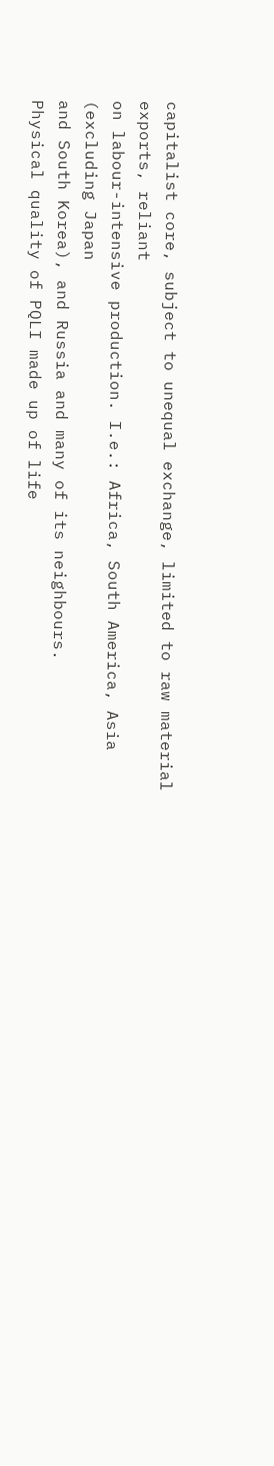capitalist core, subject to unequal exchange, limited to raw material exports, reliant
on labour-intensive production. I.e.: Africa, South America, Asia (excluding Japan
and South Korea), and Russia and many of its neighbours.
Physical quality of PQLI made up of life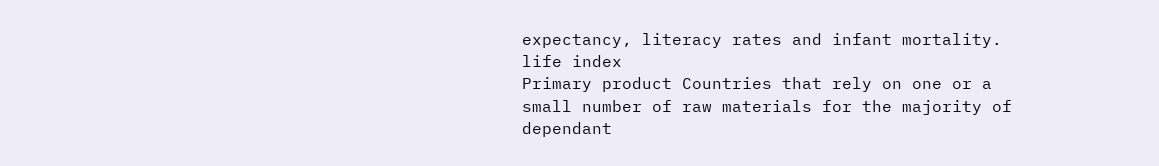expectancy, literacy rates and infant mortality.
life index
Primary product Countries that rely on one or a small number of raw materials for the majority of
dependant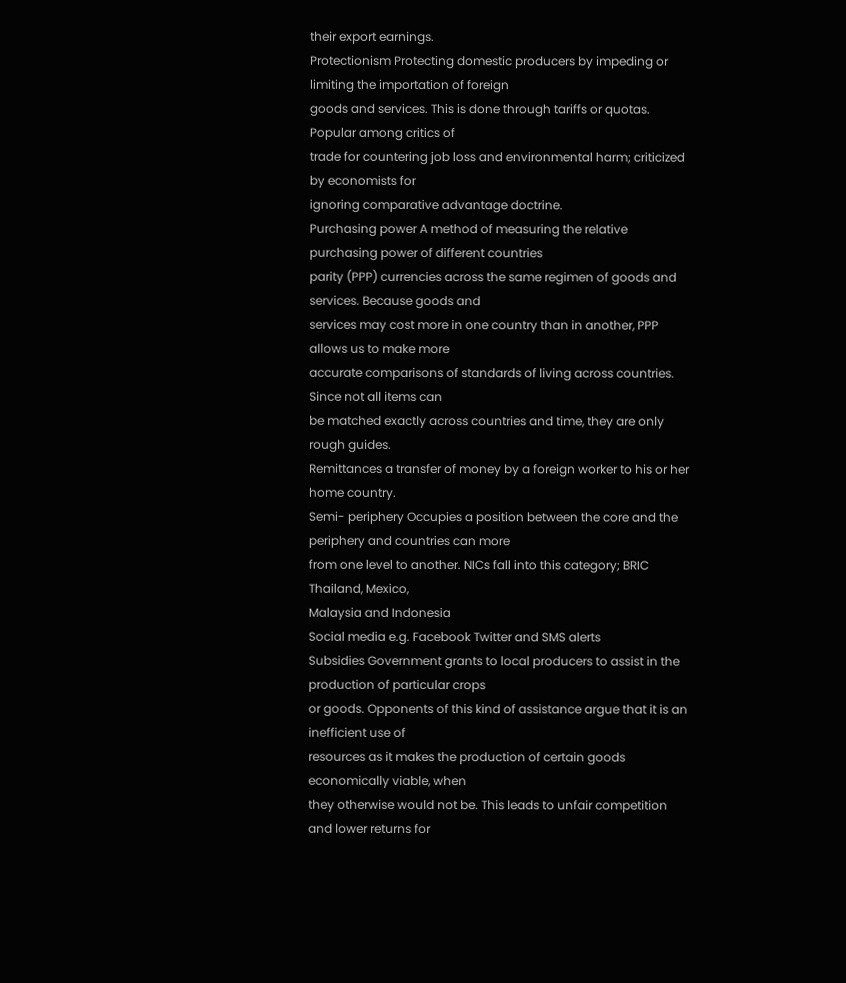their export earnings.
Protectionism Protecting domestic producers by impeding or limiting the importation of foreign
goods and services. This is done through tariffs or quotas. Popular among critics of
trade for countering job loss and environmental harm; criticized by economists for
ignoring comparative advantage doctrine.
Purchasing power A method of measuring the relative purchasing power of different countries
parity (PPP) currencies across the same regimen of goods and services. Because goods and
services may cost more in one country than in another, PPP allows us to make more
accurate comparisons of standards of living across countries. Since not all items can
be matched exactly across countries and time, they are only rough guides.
Remittances a transfer of money by a foreign worker to his or her home country.
Semi- periphery Occupies a position between the core and the periphery and countries can more
from one level to another. NICs fall into this category; BRIC Thailand, Mexico,
Malaysia and Indonesia
Social media e.g. Facebook Twitter and SMS alerts
Subsidies Government grants to local producers to assist in the production of particular crops
or goods. Opponents of this kind of assistance argue that it is an inefficient use of
resources as it makes the production of certain goods economically viable, when
they otherwise would not be. This leads to unfair competition and lower returns for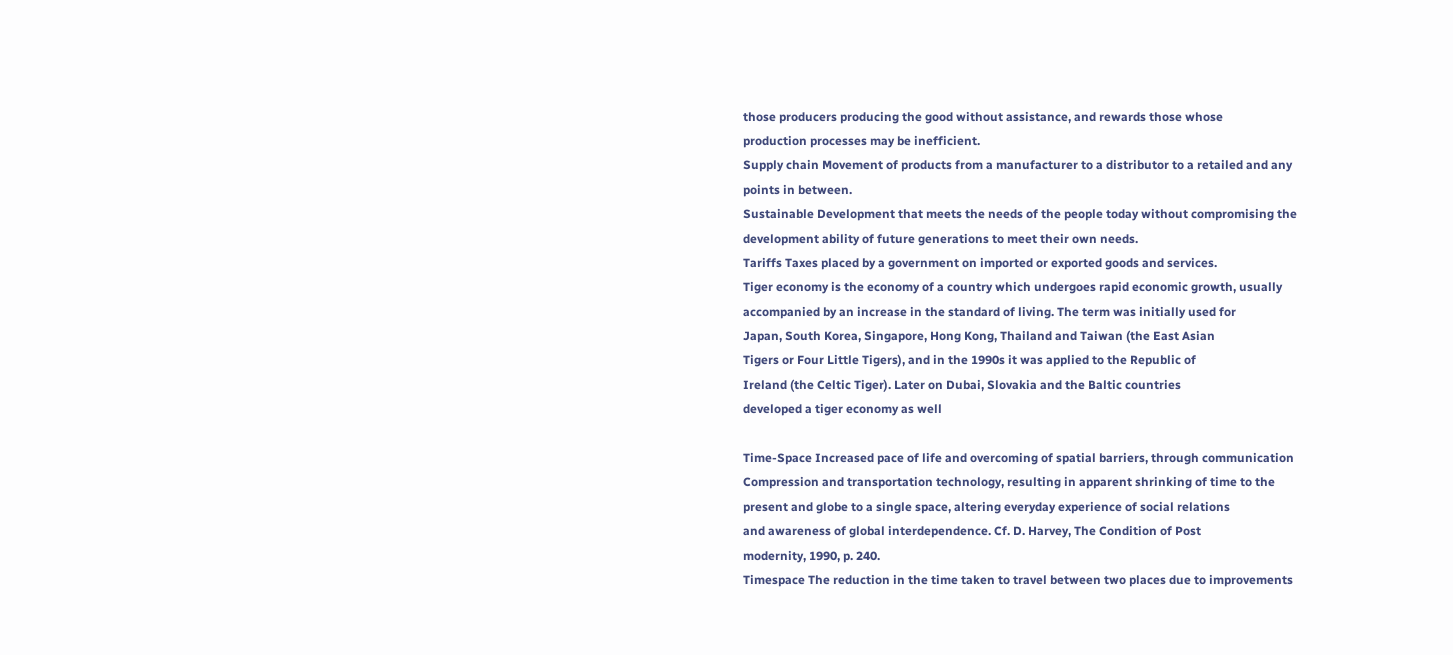those producers producing the good without assistance, and rewards those whose
production processes may be inefficient.
Supply chain Movement of products from a manufacturer to a distributor to a retailed and any
points in between.
Sustainable Development that meets the needs of the people today without compromising the
development ability of future generations to meet their own needs.
Tariffs Taxes placed by a government on imported or exported goods and services.
Tiger economy is the economy of a country which undergoes rapid economic growth, usually
accompanied by an increase in the standard of living. The term was initially used for
Japan, South Korea, Singapore, Hong Kong, Thailand and Taiwan (the East Asian
Tigers or Four Little Tigers), and in the 1990s it was applied to the Republic of
Ireland (the Celtic Tiger). Later on Dubai, Slovakia and the Baltic countries
developed a tiger economy as well

Time-Space Increased pace of life and overcoming of spatial barriers, through communication
Compression and transportation technology, resulting in apparent shrinking of time to the
present and globe to a single space, altering everyday experience of social relations
and awareness of global interdependence. Cf. D. Harvey, The Condition of Post
modernity, 1990, p. 240.
Timespace The reduction in the time taken to travel between two places due to improvements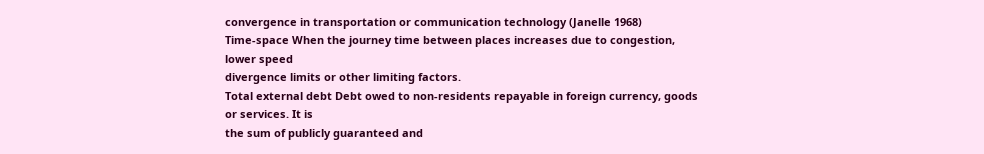convergence in transportation or communication technology (Janelle 1968)
Time-space When the journey time between places increases due to congestion, lower speed
divergence limits or other limiting factors.
Total external debt Debt owed to non-residents repayable in foreign currency, goods or services. It is
the sum of publicly guaranteed and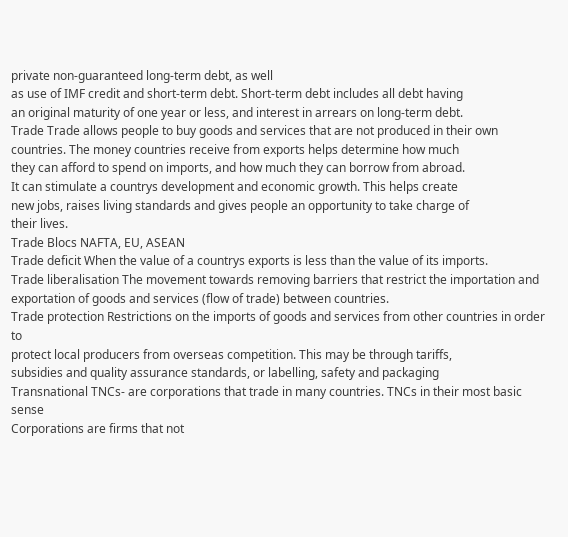private non-guaranteed long-term debt, as well
as use of IMF credit and short-term debt. Short-term debt includes all debt having
an original maturity of one year or less, and interest in arrears on long-term debt.
Trade Trade allows people to buy goods and services that are not produced in their own
countries. The money countries receive from exports helps determine how much
they can afford to spend on imports, and how much they can borrow from abroad.
It can stimulate a countrys development and economic growth. This helps create
new jobs, raises living standards and gives people an opportunity to take charge of
their lives.
Trade Blocs NAFTA, EU, ASEAN
Trade deficit When the value of a countrys exports is less than the value of its imports.
Trade liberalisation The movement towards removing barriers that restrict the importation and
exportation of goods and services (flow of trade) between countries.
Trade protection Restrictions on the imports of goods and services from other countries in order to
protect local producers from overseas competition. This may be through tariffs,
subsidies and quality assurance standards, or labelling, safety and packaging
Transnational TNCs- are corporations that trade in many countries. TNCs in their most basic sense
Corporations are firms that not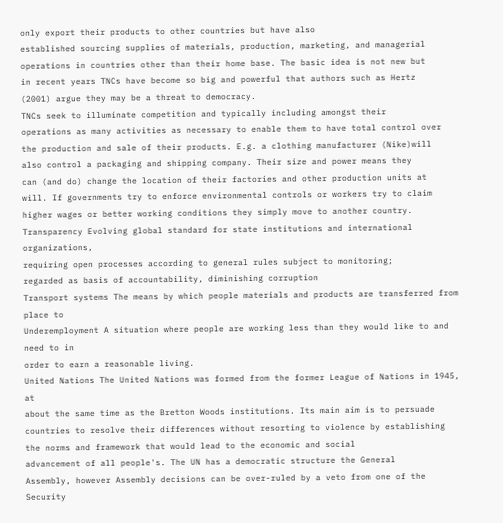only export their products to other countries but have also
established sourcing supplies of materials, production, marketing, and managerial
operations in countries other than their home base. The basic idea is not new but
in recent years TNCs have become so big and powerful that authors such as Hertz
(2001) argue they may be a threat to democracy.
TNCs seek to illuminate competition and typically including amongst their
operations as many activities as necessary to enable them to have total control over
the production and sale of their products. E.g. a clothing manufacturer (Nike)will
also control a packaging and shipping company. Their size and power means they
can (and do) change the location of their factories and other production units at
will. If governments try to enforce environmental controls or workers try to claim
higher wages or better working conditions they simply move to another country.
Transparency Evolving global standard for state institutions and international organizations,
requiring open processes according to general rules subject to monitoring;
regarded as basis of accountability, diminishing corruption
Transport systems The means by which people materials and products are transferred from place to
Underemployment A situation where people are working less than they would like to and need to in
order to earn a reasonable living.
United Nations The United Nations was formed from the former League of Nations in 1945, at
about the same time as the Bretton Woods institutions. Its main aim is to persuade
countries to resolve their differences without resorting to violence by establishing
the norms and framework that would lead to the economic and social
advancement of all people's. The UN has a democratic structure the General
Assembly, however Assembly decisions can be over-ruled by a veto from one of the
Security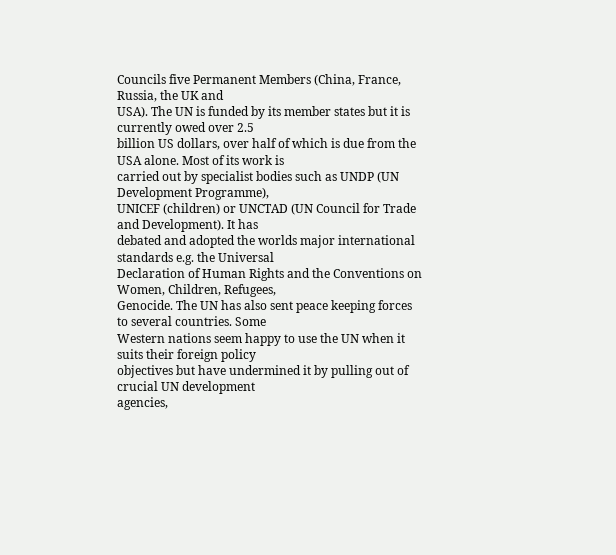Councils five Permanent Members (China, France, Russia, the UK and
USA). The UN is funded by its member states but it is currently owed over 2.5
billion US dollars, over half of which is due from the USA alone. Most of its work is
carried out by specialist bodies such as UNDP (UN Development Programme),
UNICEF (children) or UNCTAD (UN Council for Trade and Development). It has
debated and adopted the worlds major international standards e.g. the Universal
Declaration of Human Rights and the Conventions on Women, Children, Refugees,
Genocide. The UN has also sent peace keeping forces to several countries. Some
Western nations seem happy to use the UN when it suits their foreign policy
objectives but have undermined it by pulling out of crucial UN development
agencies,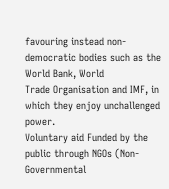favouring instead non-democratic bodies such as the World Bank, World
Trade Organisation and IMF, in which they enjoy unchallenged power.
Voluntary aid Funded by the public through NGOs (Non-Governmental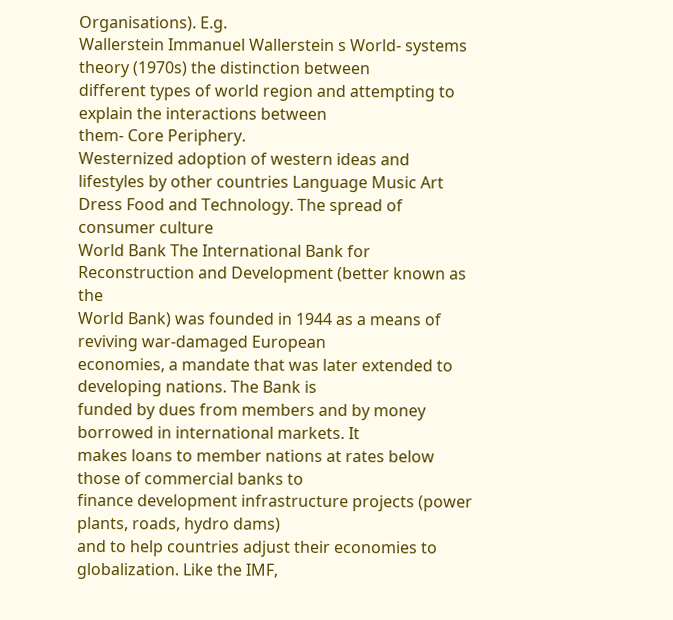Organisations). E.g.
Wallerstein Immanuel Wallerstein s World- systems theory (1970s) the distinction between
different types of world region and attempting to explain the interactions between
them- Core Periphery.
Westernized adoption of western ideas and lifestyles by other countries Language Music Art
Dress Food and Technology. The spread of consumer culture
World Bank The International Bank for Reconstruction and Development (better known as the
World Bank) was founded in 1944 as a means of reviving war-damaged European
economies, a mandate that was later extended to developing nations. The Bank is
funded by dues from members and by money borrowed in international markets. It
makes loans to member nations at rates below those of commercial banks to
finance development infrastructure projects (power plants, roads, hydro dams)
and to help countries adjust their economies to globalization. Like the IMF,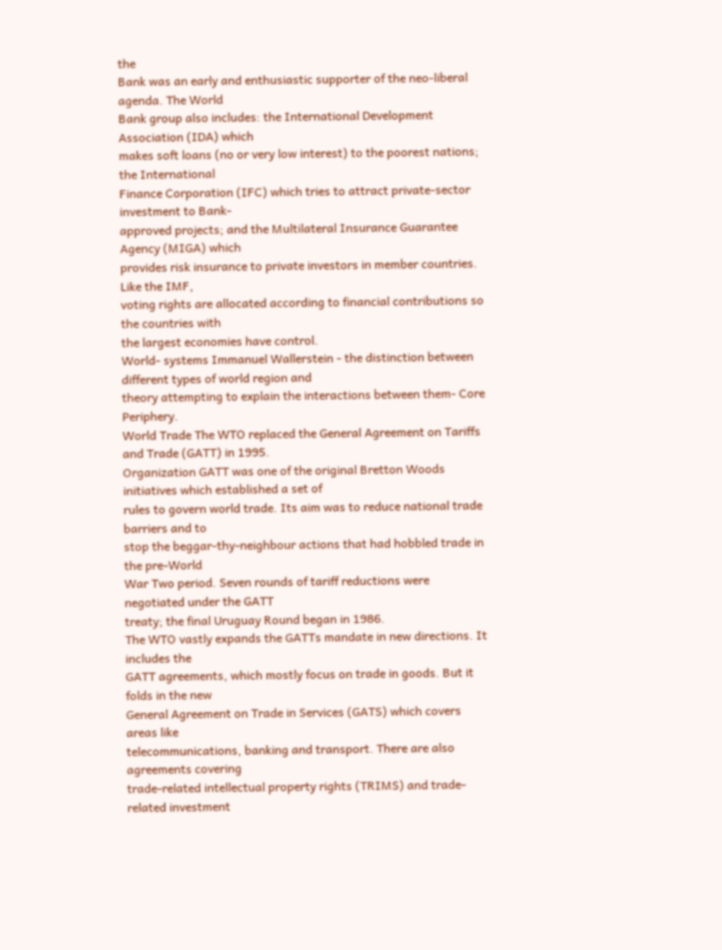the
Bank was an early and enthusiastic supporter of the neo-liberal agenda. The World
Bank group also includes: the International Development Association (IDA) which
makes soft loans (no or very low interest) to the poorest nations; the International
Finance Corporation (IFC) which tries to attract private-sector investment to Bank-
approved projects; and the Multilateral Insurance Guarantee Agency (MIGA) which
provides risk insurance to private investors in member countries. Like the IMF,
voting rights are allocated according to financial contributions so the countries with
the largest economies have control.
World- systems Immanuel Wallerstein - the distinction between different types of world region and
theory attempting to explain the interactions between them- Core Periphery.
World Trade The WTO replaced the General Agreement on Tariffs and Trade (GATT) in 1995.
Organization GATT was one of the original Bretton Woods initiatives which established a set of
rules to govern world trade. Its aim was to reduce national trade barriers and to
stop the beggar-thy-neighbour actions that had hobbled trade in the pre-World
War Two period. Seven rounds of tariff reductions were negotiated under the GATT
treaty; the final Uruguay Round began in 1986.
The WTO vastly expands the GATTs mandate in new directions. It includes the
GATT agreements, which mostly focus on trade in goods. But it folds in the new
General Agreement on Trade in Services (GATS) which covers areas like
telecommunications, banking and transport. There are also agreements covering
trade-related intellectual property rights (TRIMS) and trade-related investment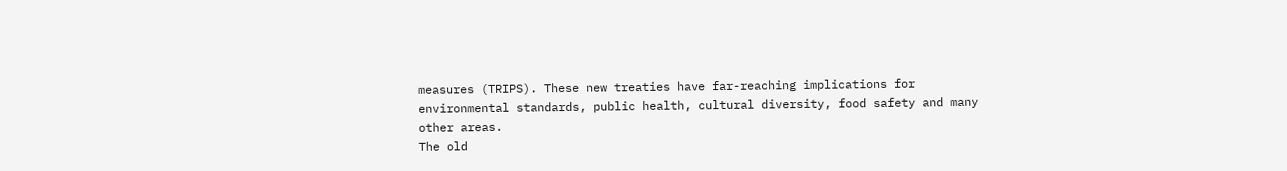measures (TRIPS). These new treaties have far-reaching implications for
environmental standards, public health, cultural diversity, food safety and many
other areas.
The old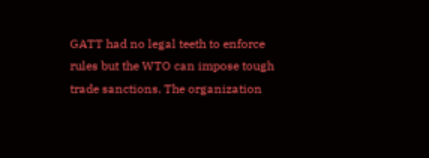GATT had no legal teeth to enforce rules but the WTO can impose tough
trade sanctions. The organization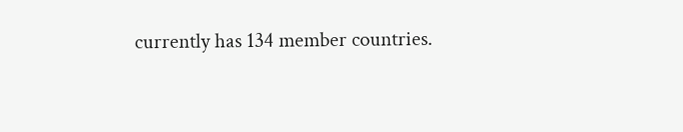currently has 134 member countries.